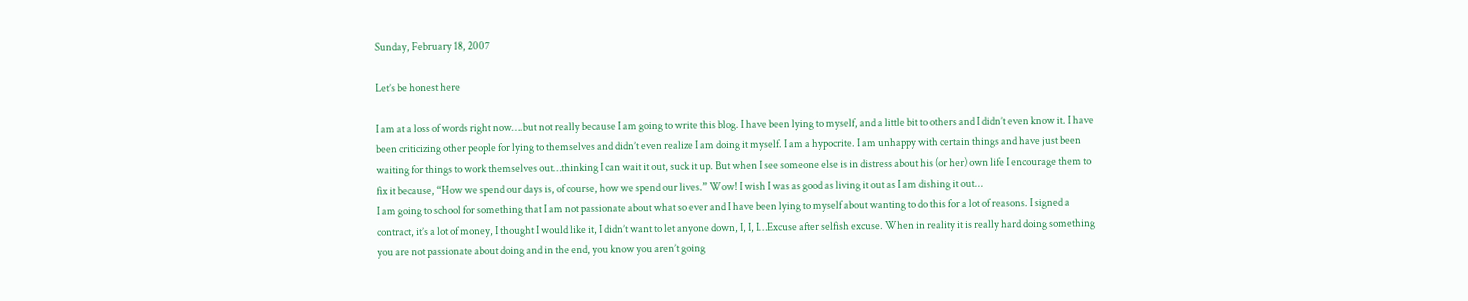Sunday, February 18, 2007

Let’s be honest here

I am at a loss of words right now….but not really because I am going to write this blog. I have been lying to myself, and a little bit to others and I didn’t even know it. I have been criticizing other people for lying to themselves and didn’t even realize I am doing it myself. I am a hypocrite. I am unhappy with certain things and have just been waiting for things to work themselves out…thinking I can wait it out, suck it up. But when I see someone else is in distress about his (or her) own life I encourage them to fix it because, “How we spend our days is, of course, how we spend our lives.” Wow! I wish I was as good as living it out as I am dishing it out...
I am going to school for something that I am not passionate about what so ever and I have been lying to myself about wanting to do this for a lot of reasons. I signed a contract, it’s a lot of money, I thought I would like it, I didn’t want to let anyone down, I, I, I…Excuse after selfish excuse. When in reality it is really hard doing something you are not passionate about doing and in the end, you know you aren’t going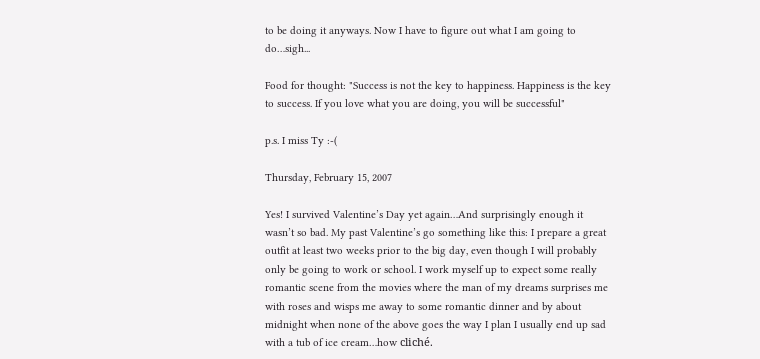to be doing it anyways. Now I have to figure out what I am going to do…sigh...

Food for thought: "Success is not the key to happiness. Happiness is the key to success. If you love what you are doing, you will be successful"

p.s. I miss Ty :-(

Thursday, February 15, 2007

Yes! I survived Valentine’s Day yet again…And surprisingly enough it wasn’t so bad. My past Valentine’s go something like this: I prepare a great outfit at least two weeks prior to the big day, even though I will probably only be going to work or school. I work myself up to expect some really romantic scene from the movies where the man of my dreams surprises me with roses and wisps me away to some romantic dinner and by about midnight when none of the above goes the way I plan I usually end up sad with a tub of ice cream…how cliché.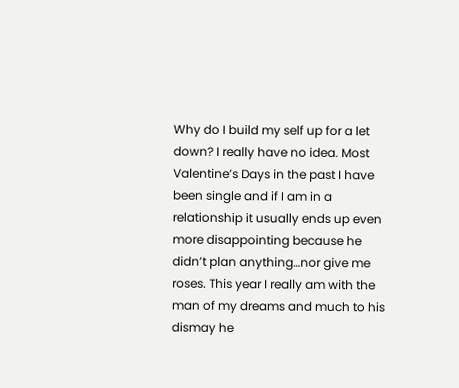Why do I build my self up for a let down? I really have no idea. Most Valentine’s Days in the past I have been single and if I am in a relationship it usually ends up even more disappointing because he didn’t plan anything…nor give me roses. This year I really am with the man of my dreams and much to his dismay he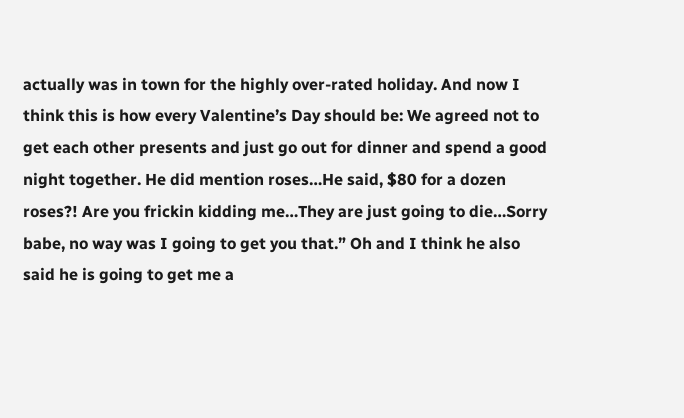actually was in town for the highly over-rated holiday. And now I think this is how every Valentine’s Day should be: We agreed not to get each other presents and just go out for dinner and spend a good night together. He did mention roses…He said, $80 for a dozen roses?! Are you frickin kidding me…They are just going to die…Sorry babe, no way was I going to get you that.” Oh and I think he also said he is going to get me a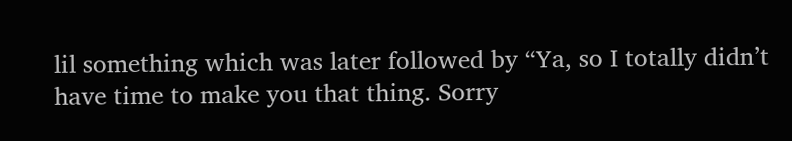lil something which was later followed by “Ya, so I totally didn’t have time to make you that thing. Sorry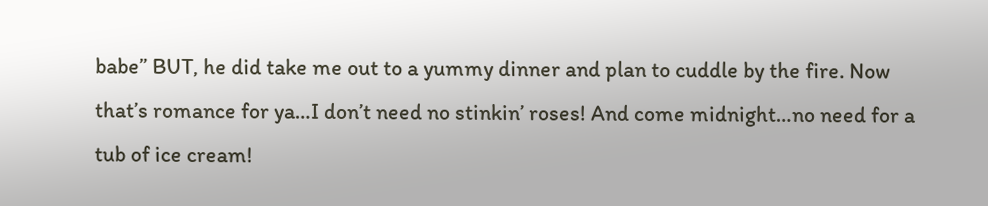babe” BUT, he did take me out to a yummy dinner and plan to cuddle by the fire. Now that’s romance for ya…I don’t need no stinkin’ roses! And come midnight…no need for a tub of ice cream!